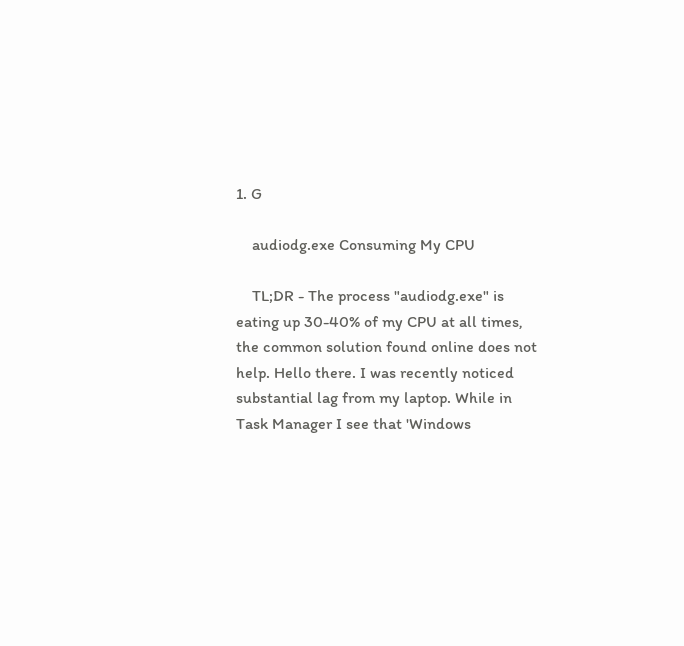1. G

    audiodg.exe Consuming My CPU

    TL;DR - The process "audiodg.exe" is eating up 30-40% of my CPU at all times, the common solution found online does not help. Hello there. I was recently noticed substantial lag from my laptop. While in Task Manager I see that 'Windows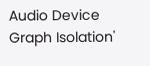Audio Device Graph Isolation'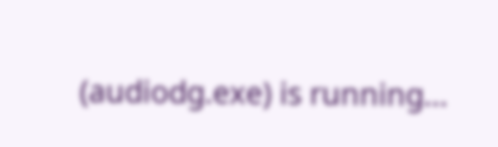(audiodg.exe) is running...